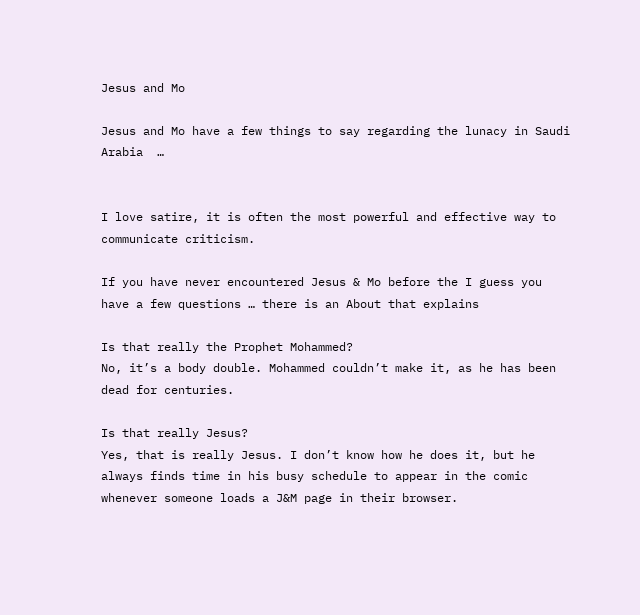Jesus and Mo

Jesus and Mo have a few things to say regarding the lunacy in Saudi Arabia  …


I love satire, it is often the most powerful and effective way to communicate criticism.

If you have never encountered Jesus & Mo before the I guess you have a few questions … there is an About that explains

Is that really the Prophet Mohammed?
No, it’s a body double. Mohammed couldn’t make it, as he has been dead for centuries.

Is that really Jesus?
Yes, that is really Jesus. I don’t know how he does it, but he always finds time in his busy schedule to appear in the comic whenever someone loads a J&M page in their browser.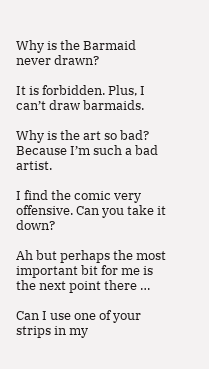Why is the Barmaid never drawn?

It is forbidden. Plus, I can’t draw barmaids.

Why is the art so bad?
Because I’m such a bad artist.

I find the comic very offensive. Can you take it down?

Ah but perhaps the most important bit for me is the next point there …

Can I use one of your strips in my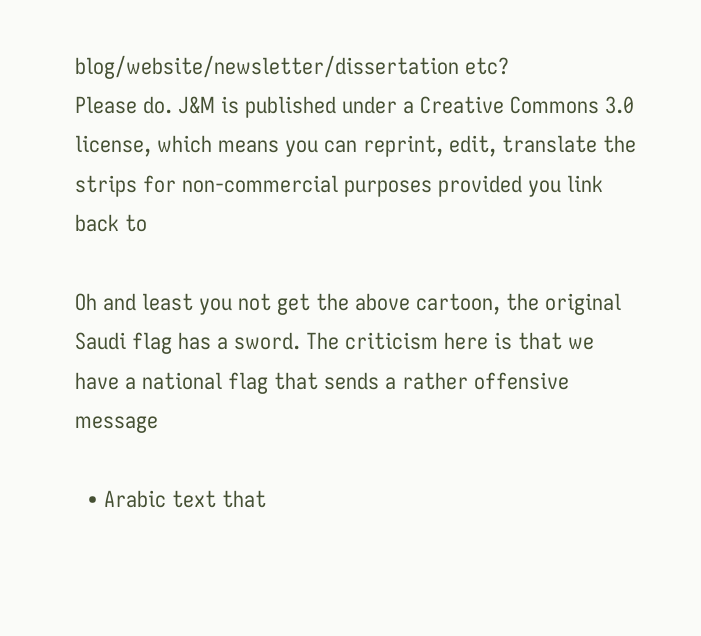blog/website/newsletter/dissertation etc?
Please do. J&M is published under a Creative Commons 3.0 license, which means you can reprint, edit, translate the strips for non-commercial purposes provided you link back to

Oh and least you not get the above cartoon, the original Saudi flag has a sword. The criticism here is that we have a national flag that sends a rather offensive message

  • Arabic text that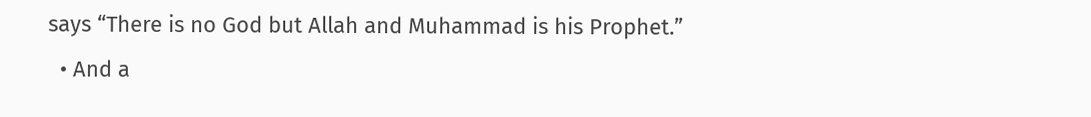says “There is no God but Allah and Muhammad is his Prophet.”
  • And a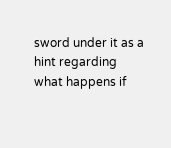sword under it as a hint regarding what happens if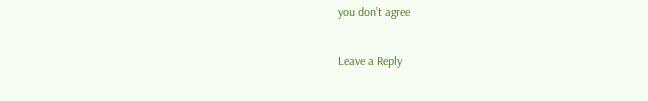you don’t agree

Leave a Reply